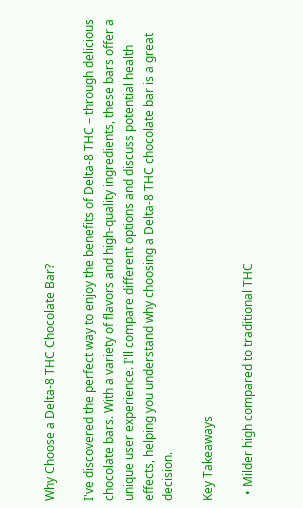Why Choose a Delta-8 THC Chocolate Bar?

I've discovered the perfect way to enjoy the benefits of Delta-8 THC – through delicious chocolate bars. With a variety of flavors and high-quality ingredients, these bars offer a unique user experience. I'll compare different options and discuss potential health effects, helping you understand why choosing a Delta-8 THC chocolate bar is a great decision.

Key Takeaways

  • Milder high compared to traditional THC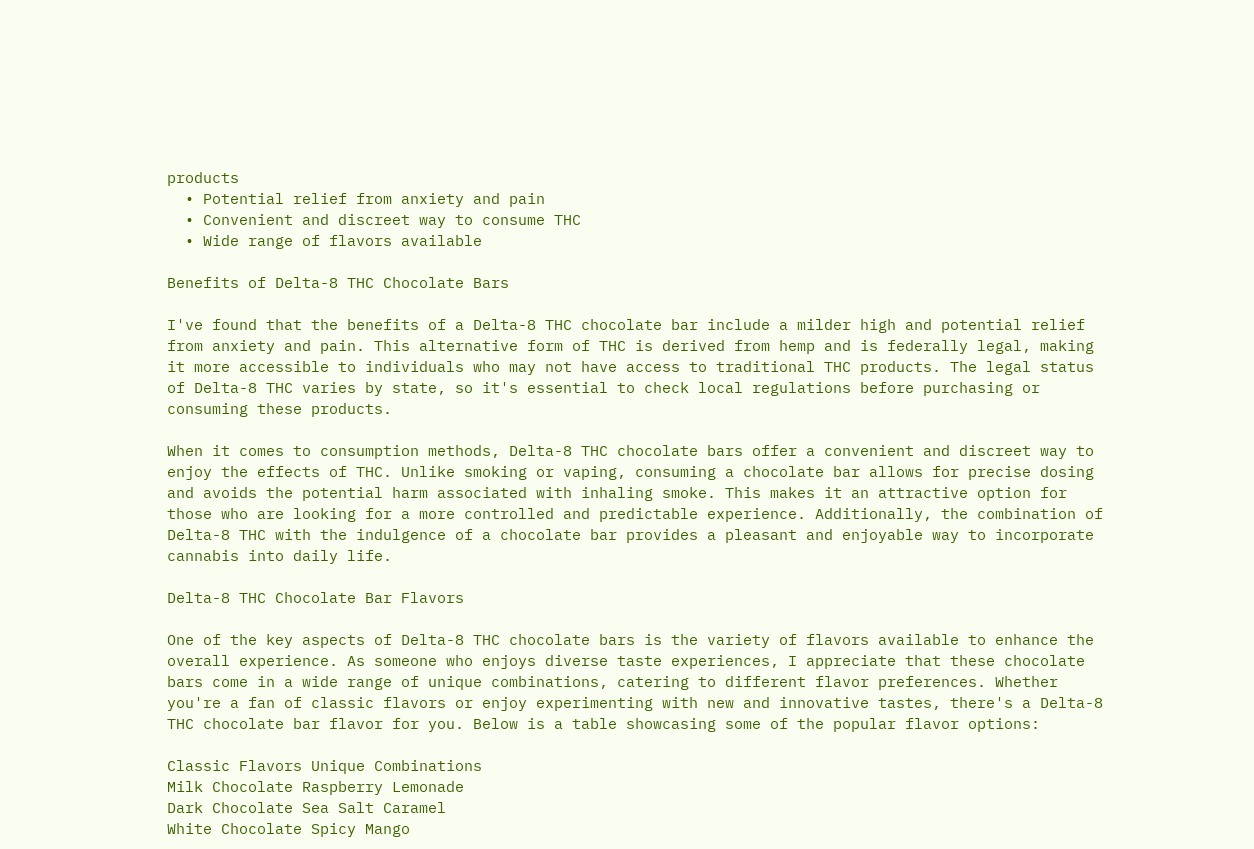products
  • Potential relief from anxiety and pain
  • Convenient and discreet way to consume THC
  • Wide range of flavors available

Benefits of Delta-8 THC Chocolate Bars

I've found that the benefits of a Delta-8 THC chocolate bar include a milder high and potential relief from anxiety and pain. This alternative form of THC is derived from hemp and is federally legal, making it more accessible to individuals who may not have access to traditional THC products. The legal status of Delta-8 THC varies by state, so it's essential to check local regulations before purchasing or consuming these products.

When it comes to consumption methods, Delta-8 THC chocolate bars offer a convenient and discreet way to enjoy the effects of THC. Unlike smoking or vaping, consuming a chocolate bar allows for precise dosing and avoids the potential harm associated with inhaling smoke. This makes it an attractive option for those who are looking for a more controlled and predictable experience. Additionally, the combination of Delta-8 THC with the indulgence of a chocolate bar provides a pleasant and enjoyable way to incorporate cannabis into daily life.

Delta-8 THC Chocolate Bar Flavors

One of the key aspects of Delta-8 THC chocolate bars is the variety of flavors available to enhance the overall experience. As someone who enjoys diverse taste experiences, I appreciate that these chocolate bars come in a wide range of unique combinations, catering to different flavor preferences. Whether you're a fan of classic flavors or enjoy experimenting with new and innovative tastes, there's a Delta-8 THC chocolate bar flavor for you. Below is a table showcasing some of the popular flavor options:

Classic Flavors Unique Combinations
Milk Chocolate Raspberry Lemonade
Dark Chocolate Sea Salt Caramel
White Chocolate Spicy Mango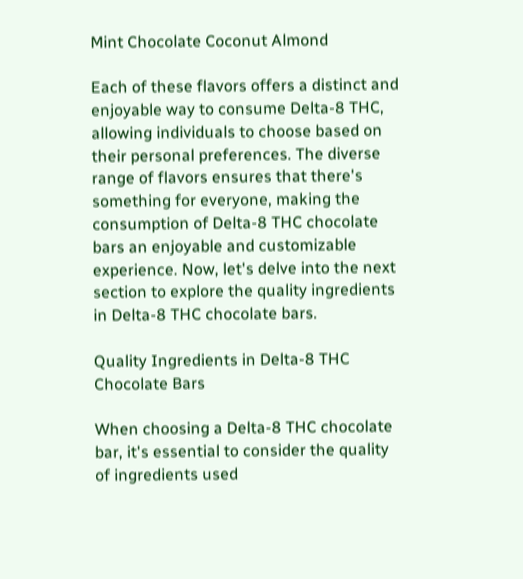Mint Chocolate Coconut Almond

Each of these flavors offers a distinct and enjoyable way to consume Delta-8 THC, allowing individuals to choose based on their personal preferences. The diverse range of flavors ensures that there's something for everyone, making the consumption of Delta-8 THC chocolate bars an enjoyable and customizable experience. Now, let's delve into the next section to explore the quality ingredients in Delta-8 THC chocolate bars.

Quality Ingredients in Delta-8 THC Chocolate Bars

When choosing a Delta-8 THC chocolate bar, it's essential to consider the quality of ingredients used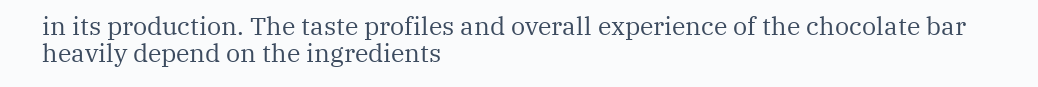in its production. The taste profiles and overall experience of the chocolate bar heavily depend on the ingredients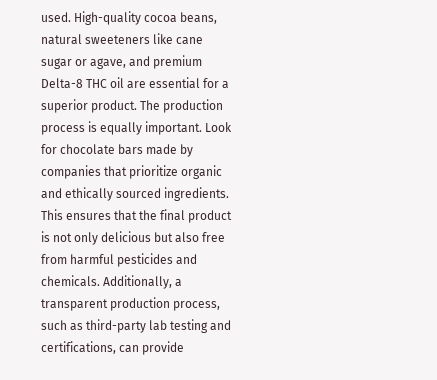used. High-quality cocoa beans, natural sweeteners like cane sugar or agave, and premium Delta-8 THC oil are essential for a superior product. The production process is equally important. Look for chocolate bars made by companies that prioritize organic and ethically sourced ingredients. This ensures that the final product is not only delicious but also free from harmful pesticides and chemicals. Additionally, a transparent production process, such as third-party lab testing and certifications, can provide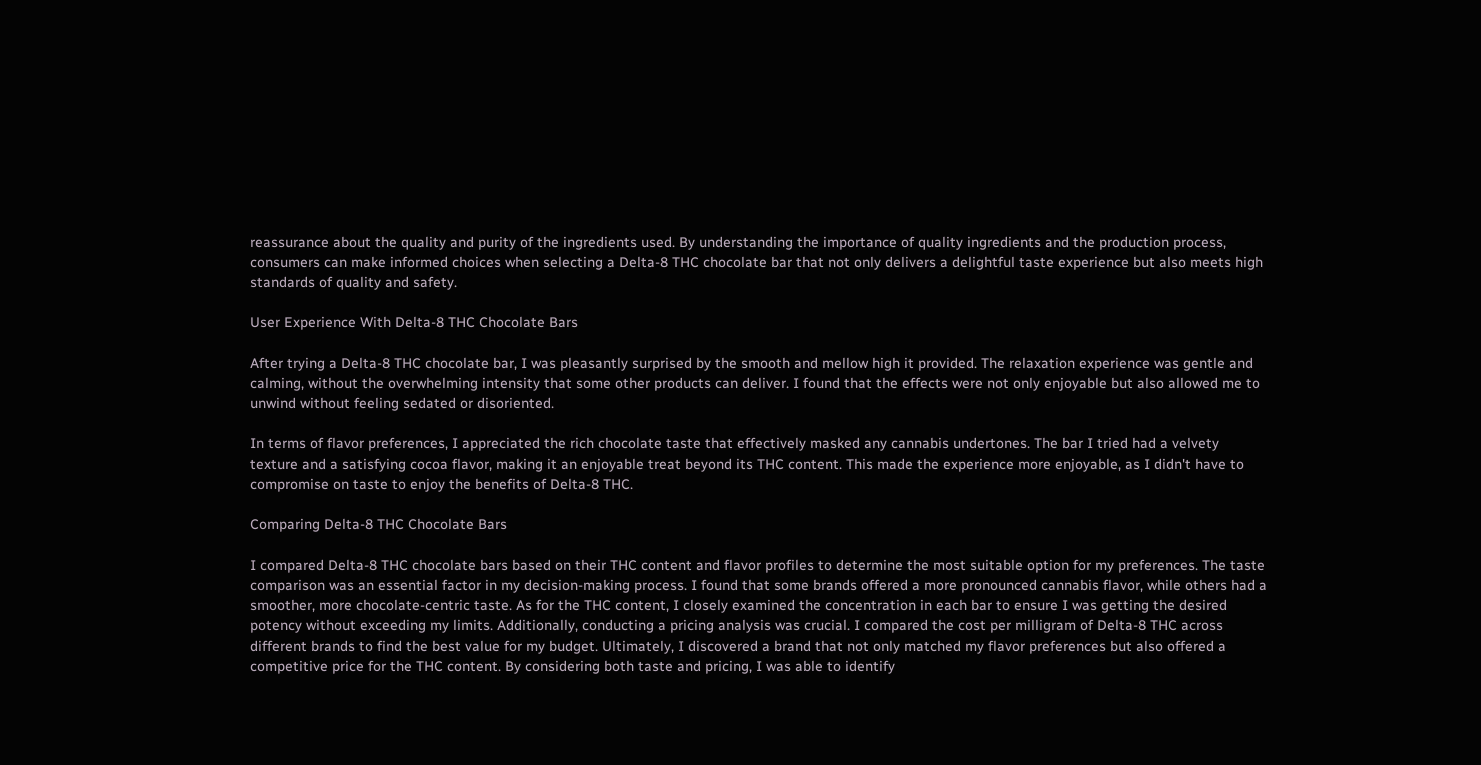reassurance about the quality and purity of the ingredients used. By understanding the importance of quality ingredients and the production process, consumers can make informed choices when selecting a Delta-8 THC chocolate bar that not only delivers a delightful taste experience but also meets high standards of quality and safety.

User Experience With Delta-8 THC Chocolate Bars

After trying a Delta-8 THC chocolate bar, I was pleasantly surprised by the smooth and mellow high it provided. The relaxation experience was gentle and calming, without the overwhelming intensity that some other products can deliver. I found that the effects were not only enjoyable but also allowed me to unwind without feeling sedated or disoriented.

In terms of flavor preferences, I appreciated the rich chocolate taste that effectively masked any cannabis undertones. The bar I tried had a velvety texture and a satisfying cocoa flavor, making it an enjoyable treat beyond its THC content. This made the experience more enjoyable, as I didn't have to compromise on taste to enjoy the benefits of Delta-8 THC.

Comparing Delta-8 THC Chocolate Bars

I compared Delta-8 THC chocolate bars based on their THC content and flavor profiles to determine the most suitable option for my preferences. The taste comparison was an essential factor in my decision-making process. I found that some brands offered a more pronounced cannabis flavor, while others had a smoother, more chocolate-centric taste. As for the THC content, I closely examined the concentration in each bar to ensure I was getting the desired potency without exceeding my limits. Additionally, conducting a pricing analysis was crucial. I compared the cost per milligram of Delta-8 THC across different brands to find the best value for my budget. Ultimately, I discovered a brand that not only matched my flavor preferences but also offered a competitive price for the THC content. By considering both taste and pricing, I was able to identify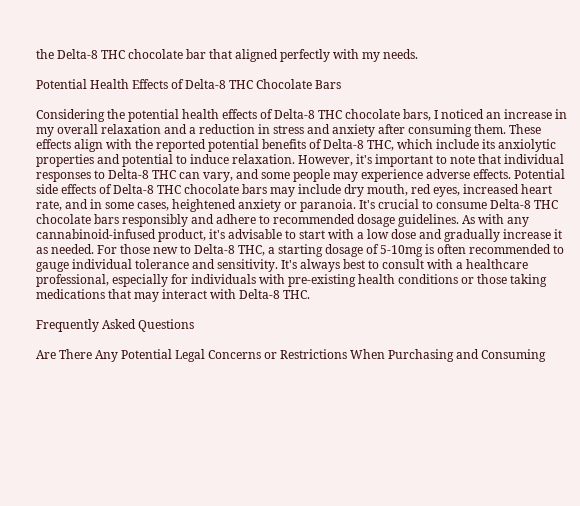the Delta-8 THC chocolate bar that aligned perfectly with my needs.

Potential Health Effects of Delta-8 THC Chocolate Bars

Considering the potential health effects of Delta-8 THC chocolate bars, I noticed an increase in my overall relaxation and a reduction in stress and anxiety after consuming them. These effects align with the reported potential benefits of Delta-8 THC, which include its anxiolytic properties and potential to induce relaxation. However, it's important to note that individual responses to Delta-8 THC can vary, and some people may experience adverse effects. Potential side effects of Delta-8 THC chocolate bars may include dry mouth, red eyes, increased heart rate, and in some cases, heightened anxiety or paranoia. It's crucial to consume Delta-8 THC chocolate bars responsibly and adhere to recommended dosage guidelines. As with any cannabinoid-infused product, it's advisable to start with a low dose and gradually increase it as needed. For those new to Delta-8 THC, a starting dosage of 5-10mg is often recommended to gauge individual tolerance and sensitivity. It's always best to consult with a healthcare professional, especially for individuals with pre-existing health conditions or those taking medications that may interact with Delta-8 THC.

Frequently Asked Questions

Are There Any Potential Legal Concerns or Restrictions When Purchasing and Consuming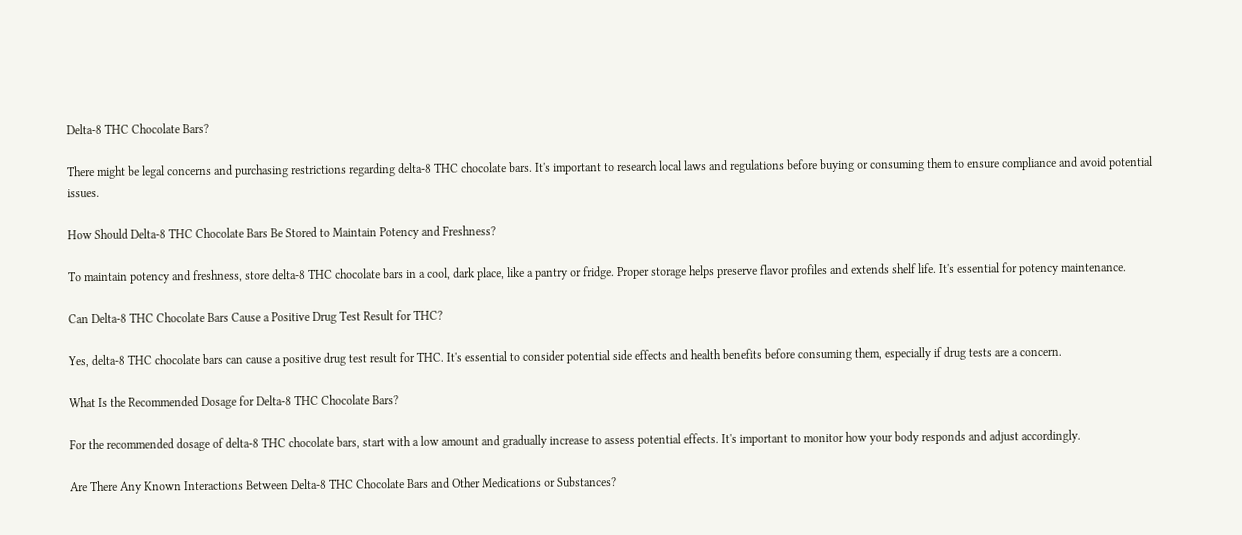Delta-8 THC Chocolate Bars?

There might be legal concerns and purchasing restrictions regarding delta-8 THC chocolate bars. It's important to research local laws and regulations before buying or consuming them to ensure compliance and avoid potential issues.

How Should Delta-8 THC Chocolate Bars Be Stored to Maintain Potency and Freshness?

To maintain potency and freshness, store delta-8 THC chocolate bars in a cool, dark place, like a pantry or fridge. Proper storage helps preserve flavor profiles and extends shelf life. It's essential for potency maintenance.

Can Delta-8 THC Chocolate Bars Cause a Positive Drug Test Result for THC?

Yes, delta-8 THC chocolate bars can cause a positive drug test result for THC. It's essential to consider potential side effects and health benefits before consuming them, especially if drug tests are a concern.

What Is the Recommended Dosage for Delta-8 THC Chocolate Bars?

For the recommended dosage of delta-8 THC chocolate bars, start with a low amount and gradually increase to assess potential effects. It's important to monitor how your body responds and adjust accordingly.

Are There Any Known Interactions Between Delta-8 THC Chocolate Bars and Other Medications or Substances?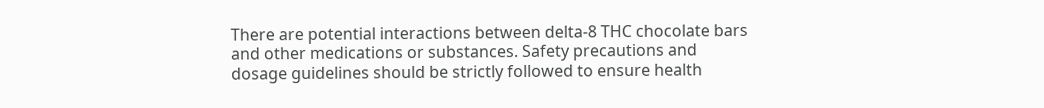There are potential interactions between delta-8 THC chocolate bars and other medications or substances. Safety precautions and dosage guidelines should be strictly followed to ensure health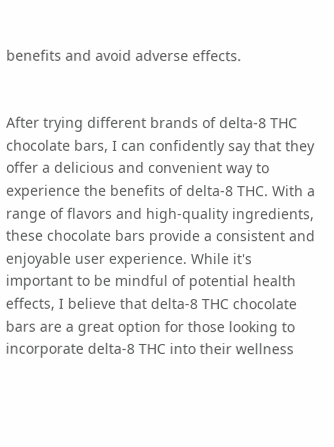benefits and avoid adverse effects.


After trying different brands of delta-8 THC chocolate bars, I can confidently say that they offer a delicious and convenient way to experience the benefits of delta-8 THC. With a range of flavors and high-quality ingredients, these chocolate bars provide a consistent and enjoyable user experience. While it's important to be mindful of potential health effects, I believe that delta-8 THC chocolate bars are a great option for those looking to incorporate delta-8 THC into their wellness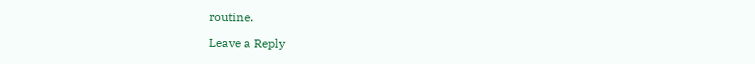routine.

Leave a Reply